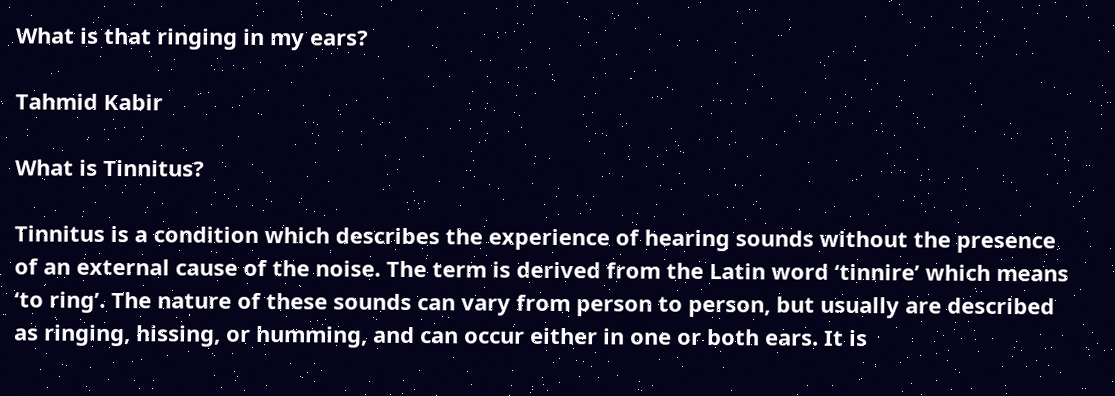What is that ringing in my ears?

Tahmid Kabir

What is Tinnitus?

Tinnitus is a condition which describes the experience of hearing sounds without the presence of an external cause of the noise. The term is derived from the Latin word ‘tinnire’ which means ‘to ring’. The nature of these sounds can vary from person to person, but usually are described as ringing, hissing, or humming, and can occur either in one or both ears. It is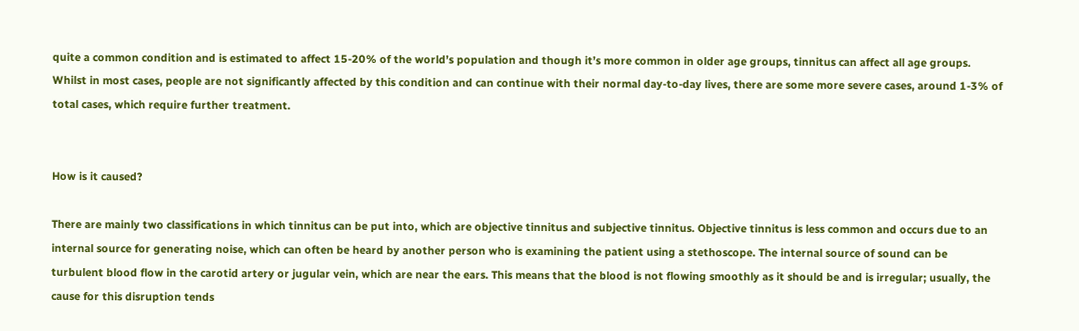quite a common condition and is estimated to affect 15-20% of the world’s population and though it’s more common in older age groups, tinnitus can affect all age groups. Whilst in most cases, people are not significantly affected by this condition and can continue with their normal day-to-day lives, there are some more severe cases, around 1-3% of total cases, which require further treatment.


How is it caused?

There are mainly two classifications in which tinnitus can be put into, which are objective tinnitus and subjective tinnitus. Objective tinnitus is less common and occurs due to an internal source for generating noise, which can often be heard by another person who is examining the patient using a stethoscope. The internal source of sound can be turbulent blood flow in the carotid artery or jugular vein, which are near the ears. This means that the blood is not flowing smoothly as it should be and is irregular; usually, the cause for this disruption tends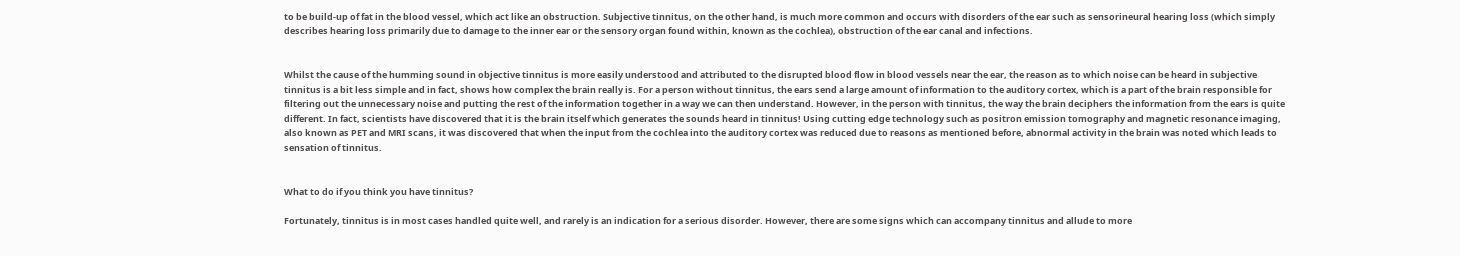to be build-up of fat in the blood vessel, which act like an obstruction. Subjective tinnitus, on the other hand, is much more common and occurs with disorders of the ear such as sensorineural hearing loss (which simply describes hearing loss primarily due to damage to the inner ear or the sensory organ found within, known as the cochlea), obstruction of the ear canal and infections.


Whilst the cause of the humming sound in objective tinnitus is more easily understood and attributed to the disrupted blood flow in blood vessels near the ear, the reason as to which noise can be heard in subjective tinnitus is a bit less simple and in fact, shows how complex the brain really is. For a person without tinnitus, the ears send a large amount of information to the auditory cortex, which is a part of the brain responsible for filtering out the unnecessary noise and putting the rest of the information together in a way we can then understand. However, in the person with tinnitus, the way the brain deciphers the information from the ears is quite different. In fact, scientists have discovered that it is the brain itself which generates the sounds heard in tinnitus! Using cutting edge technology such as positron emission tomography and magnetic resonance imaging, also known as PET and MRI scans, it was discovered that when the input from the cochlea into the auditory cortex was reduced due to reasons as mentioned before, abnormal activity in the brain was noted which leads to sensation of tinnitus.


What to do if you think you have tinnitus?

Fortunately, tinnitus is in most cases handled quite well, and rarely is an indication for a serious disorder. However, there are some signs which can accompany tinnitus and allude to more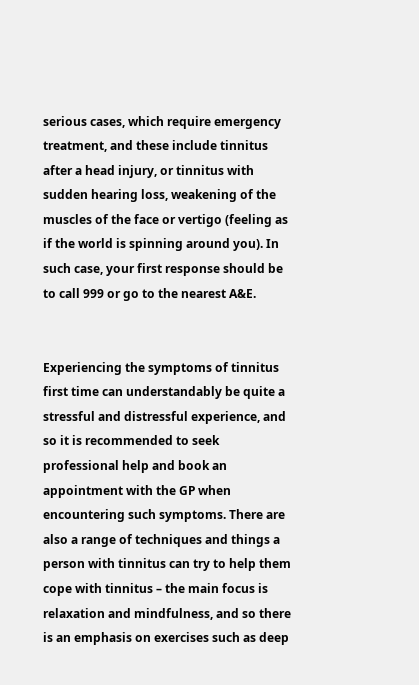serious cases, which require emergency treatment, and these include tinnitus after a head injury, or tinnitus with sudden hearing loss, weakening of the muscles of the face or vertigo (feeling as if the world is spinning around you). In such case, your first response should be to call 999 or go to the nearest A&E.


Experiencing the symptoms of tinnitus first time can understandably be quite a stressful and distressful experience, and so it is recommended to seek professional help and book an appointment with the GP when encountering such symptoms. There are also a range of techniques and things a person with tinnitus can try to help them cope with tinnitus – the main focus is relaxation and mindfulness, and so there is an emphasis on exercises such as deep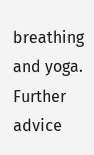breathing and yoga. Further advice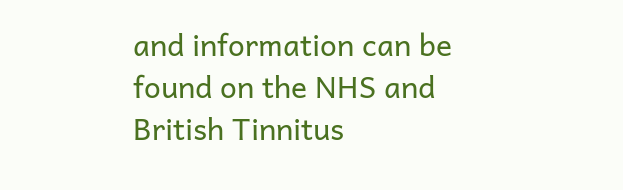and information can be found on the NHS and British Tinnitus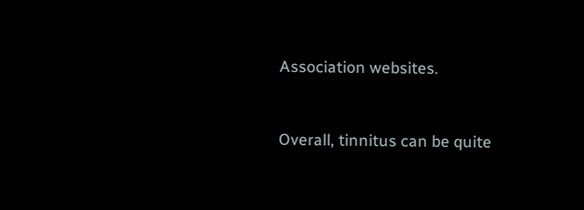Association websites.


Overall, tinnitus can be quite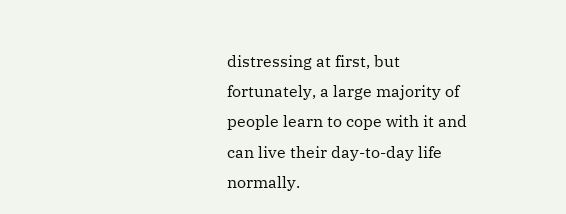distressing at first, but fortunately, a large majority of people learn to cope with it and can live their day-to-day life normally.